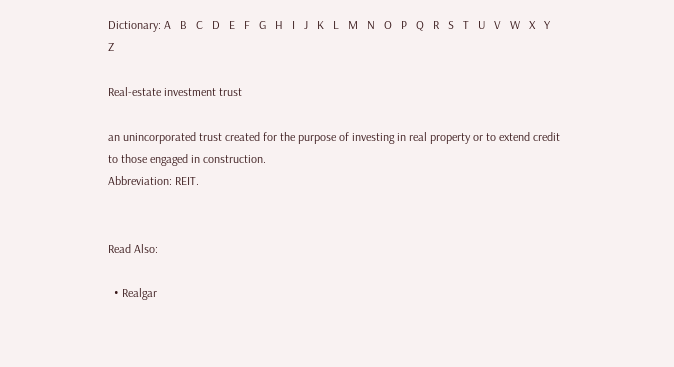Dictionary: A   B   C   D   E   F   G   H   I   J   K   L   M   N   O   P   Q   R   S   T   U   V   W   X   Y   Z

Real-estate investment trust

an unincorporated trust created for the purpose of investing in real property or to extend credit to those engaged in construction.
Abbreviation: REIT.


Read Also:

  • Realgar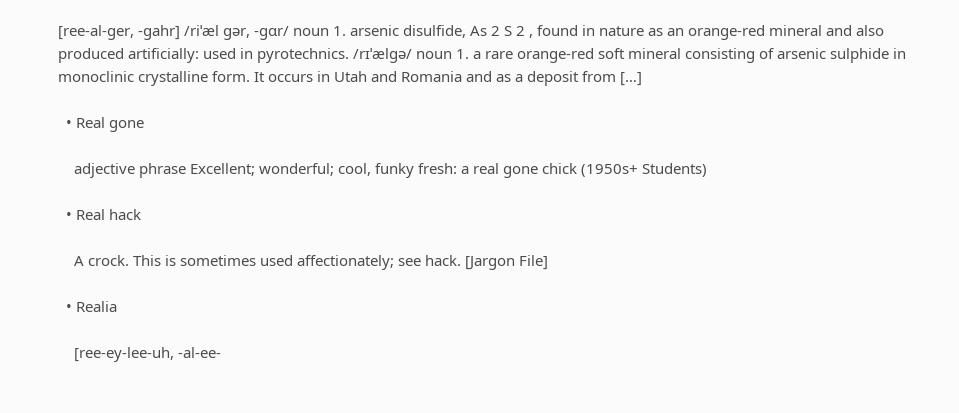[ree-al-ger, -gahr] /riˈæl gər, -gɑr/ noun 1. arsenic disulfide, As 2 S 2 , found in nature as an orange-red mineral and also produced artificially: used in pyrotechnics. /rɪˈælɡə/ noun 1. a rare orange-red soft mineral consisting of arsenic sulphide in monoclinic crystalline form. It occurs in Utah and Romania and as a deposit from […]

  • Real gone

    adjective phrase Excellent; wonderful; cool, funky fresh: a real gone chick (1950s+ Students)

  • Real hack

    A crock. This is sometimes used affectionately; see hack. [Jargon File]

  • Realia

    [ree-ey-lee-uh, -al-ee-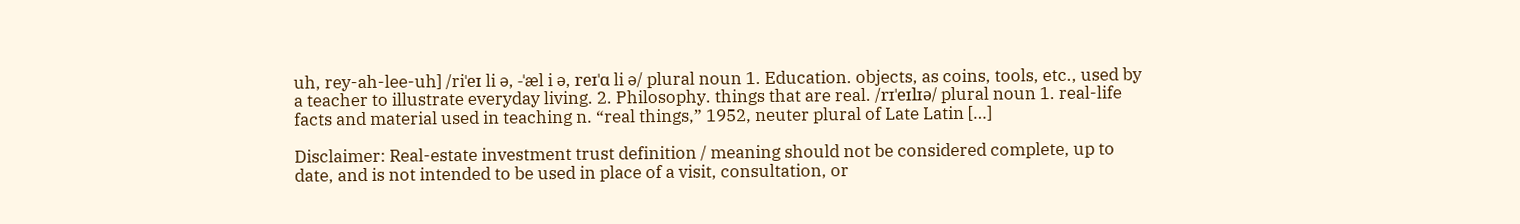uh, rey-ah-lee-uh] /riˈeɪ li ə, -ˈæl i ə, reɪˈɑ li ə/ plural noun 1. Education. objects, as coins, tools, etc., used by a teacher to illustrate everyday living. 2. Philosophy. things that are real. /rɪˈeɪlɪə/ plural noun 1. real-life facts and material used in teaching n. “real things,” 1952, neuter plural of Late Latin […]

Disclaimer: Real-estate investment trust definition / meaning should not be considered complete, up to date, and is not intended to be used in place of a visit, consultation, or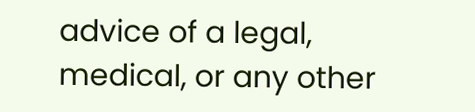advice of a legal, medical, or any other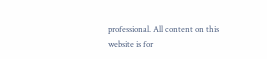professional. All content on this website is for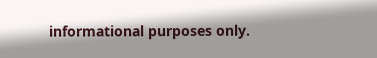informational purposes only.